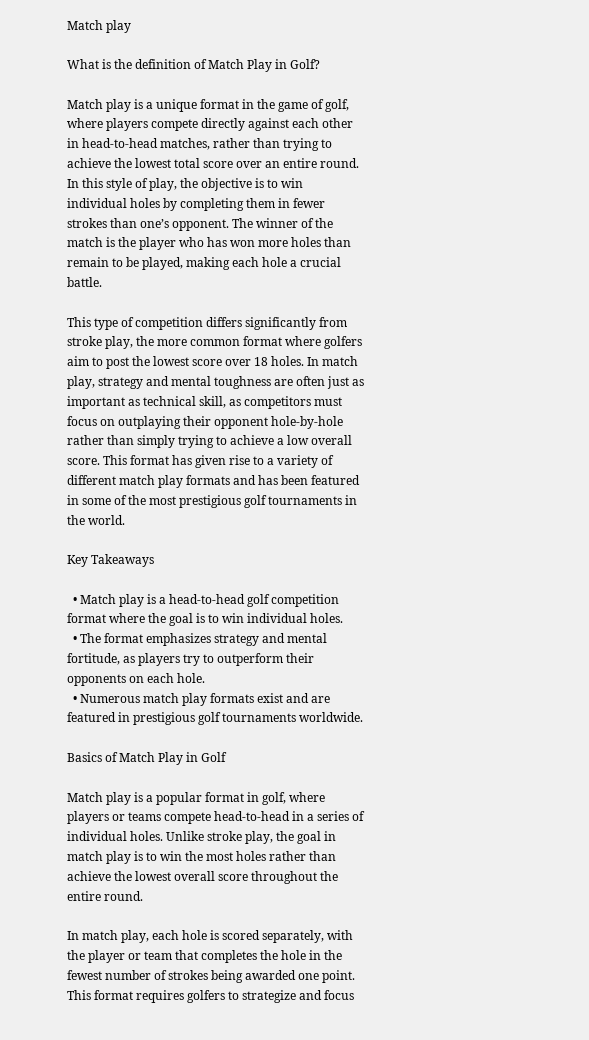Match play

What is the definition of Match Play in Golf?

Match play is a unique format in the game of golf, where players compete directly against each other in head-to-head matches, rather than trying to achieve the lowest total score over an entire round. In this style of play, the objective is to win individual holes by completing them in fewer strokes than one’s opponent. The winner of the match is the player who has won more holes than remain to be played, making each hole a crucial battle.

This type of competition differs significantly from stroke play, the more common format where golfers aim to post the lowest score over 18 holes. In match play, strategy and mental toughness are often just as important as technical skill, as competitors must focus on outplaying their opponent hole-by-hole rather than simply trying to achieve a low overall score. This format has given rise to a variety of different match play formats and has been featured in some of the most prestigious golf tournaments in the world.

Key Takeaways

  • Match play is a head-to-head golf competition format where the goal is to win individual holes.
  • The format emphasizes strategy and mental fortitude, as players try to outperform their opponents on each hole.
  • Numerous match play formats exist and are featured in prestigious golf tournaments worldwide.

Basics of Match Play in Golf

Match play is a popular format in golf, where players or teams compete head-to-head in a series of individual holes. Unlike stroke play, the goal in match play is to win the most holes rather than achieve the lowest overall score throughout the entire round.

In match play, each hole is scored separately, with the player or team that completes the hole in the fewest number of strokes being awarded one point. This format requires golfers to strategize and focus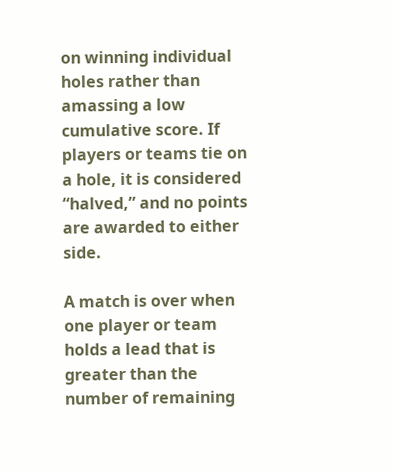on winning individual holes rather than amassing a low cumulative score. If players or teams tie on a hole, it is considered “halved,” and no points are awarded to either side.

A match is over when one player or team holds a lead that is greater than the number of remaining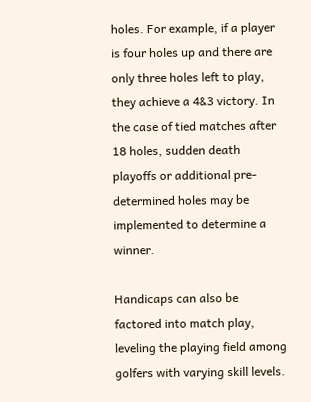holes. For example, if a player is four holes up and there are only three holes left to play, they achieve a 4&3 victory. In the case of tied matches after 18 holes, sudden death playoffs or additional pre-determined holes may be implemented to determine a winner.

Handicaps can also be factored into match play, leveling the playing field among golfers with varying skill levels.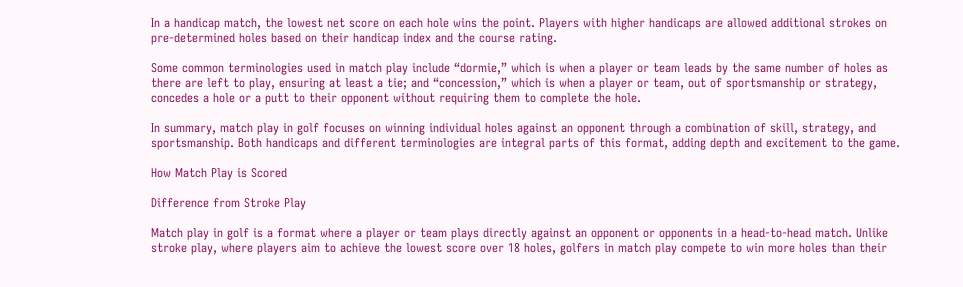In a handicap match, the lowest net score on each hole wins the point. Players with higher handicaps are allowed additional strokes on pre-determined holes based on their handicap index and the course rating.

Some common terminologies used in match play include “dormie,” which is when a player or team leads by the same number of holes as there are left to play, ensuring at least a tie; and “concession,” which is when a player or team, out of sportsmanship or strategy, concedes a hole or a putt to their opponent without requiring them to complete the hole.

In summary, match play in golf focuses on winning individual holes against an opponent through a combination of skill, strategy, and sportsmanship. Both handicaps and different terminologies are integral parts of this format, adding depth and excitement to the game.

How Match Play is Scored

Difference from Stroke Play

Match play in golf is a format where a player or team plays directly against an opponent or opponents in a head-to-head match. Unlike stroke play, where players aim to achieve the lowest score over 18 holes, golfers in match play compete to win more holes than their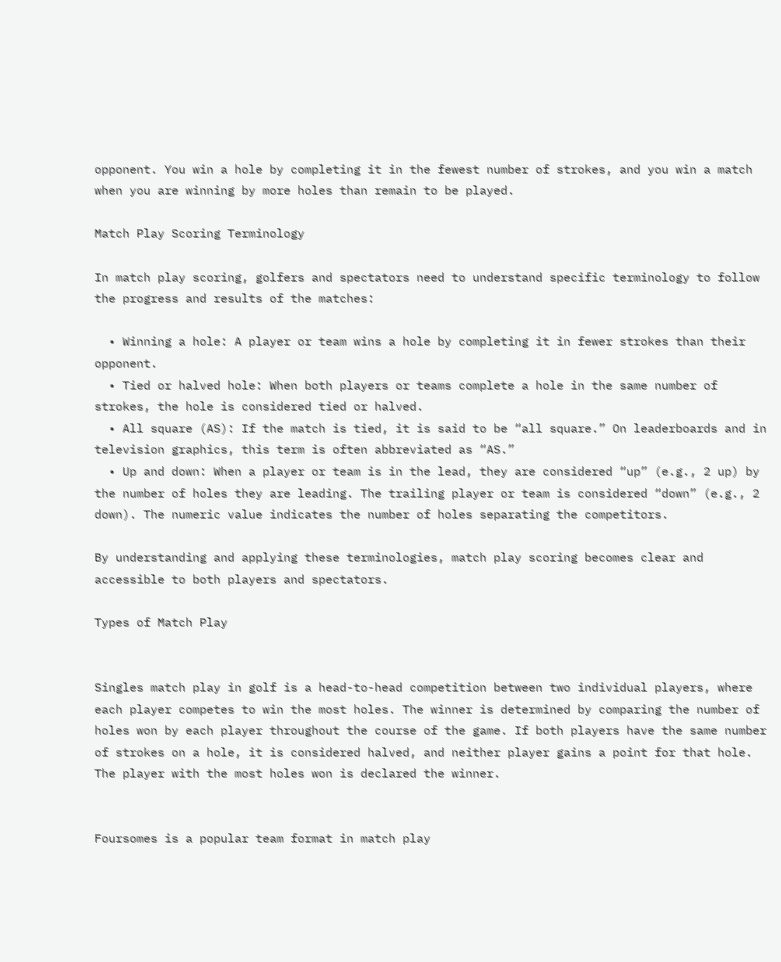opponent. You win a hole by completing it in the fewest number of strokes, and you win a match when you are winning by more holes than remain to be played.

Match Play Scoring Terminology

In match play scoring, golfers and spectators need to understand specific terminology to follow the progress and results of the matches:

  • Winning a hole: A player or team wins a hole by completing it in fewer strokes than their opponent.
  • Tied or halved hole: When both players or teams complete a hole in the same number of strokes, the hole is considered tied or halved.
  • All square (AS): If the match is tied, it is said to be “all square.” On leaderboards and in television graphics, this term is often abbreviated as “AS.”
  • Up and down: When a player or team is in the lead, they are considered “up” (e.g., 2 up) by the number of holes they are leading. The trailing player or team is considered “down” (e.g., 2 down). The numeric value indicates the number of holes separating the competitors.

By understanding and applying these terminologies, match play scoring becomes clear and accessible to both players and spectators.

Types of Match Play


Singles match play in golf is a head-to-head competition between two individual players, where each player competes to win the most holes. The winner is determined by comparing the number of holes won by each player throughout the course of the game. If both players have the same number of strokes on a hole, it is considered halved, and neither player gains a point for that hole. The player with the most holes won is declared the winner.


Foursomes is a popular team format in match play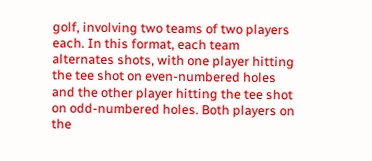golf, involving two teams of two players each. In this format, each team alternates shots, with one player hitting the tee shot on even-numbered holes and the other player hitting the tee shot on odd-numbered holes. Both players on the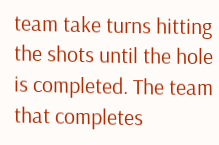team take turns hitting the shots until the hole is completed. The team that completes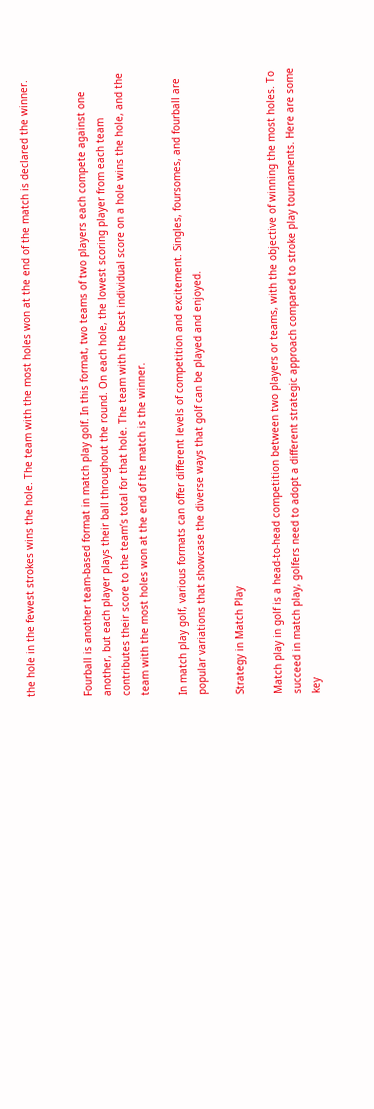the hole in the fewest strokes wins the hole. The team with the most holes won at the end of the match is declared the winner.


Fourball is another team-based format in match play golf. In this format, two teams of two players each compete against one another, but each player plays their ball throughout the round. On each hole, the lowest scoring player from each team contributes their score to the team’s total for that hole. The team with the best individual score on a hole wins the hole, and the team with the most holes won at the end of the match is the winner.

In match play golf, various formats can offer different levels of competition and excitement. Singles, foursomes, and fourball are popular variations that showcase the diverse ways that golf can be played and enjoyed.

Strategy in Match Play

Match play in golf is a head-to-head competition between two players or teams, with the objective of winning the most holes. To succeed in match play, golfers need to adopt a different strategic approach compared to stroke play tournaments. Here are some key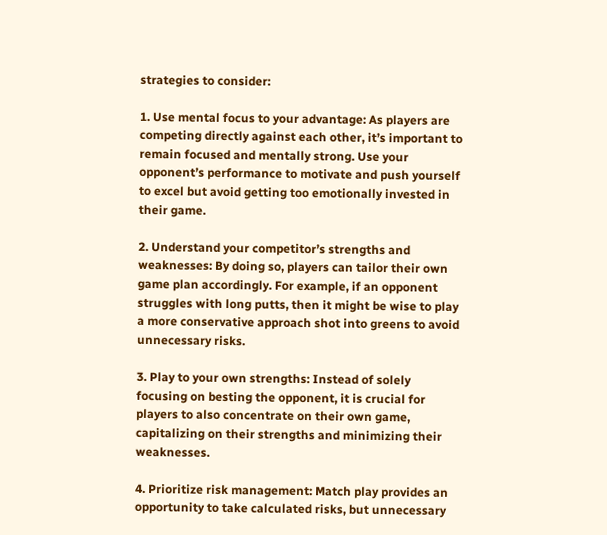strategies to consider:

1. Use mental focus to your advantage: As players are competing directly against each other, it’s important to remain focused and mentally strong. Use your opponent’s performance to motivate and push yourself to excel but avoid getting too emotionally invested in their game.

2. Understand your competitor’s strengths and weaknesses: By doing so, players can tailor their own game plan accordingly. For example, if an opponent struggles with long putts, then it might be wise to play a more conservative approach shot into greens to avoid unnecessary risks.

3. Play to your own strengths: Instead of solely focusing on besting the opponent, it is crucial for players to also concentrate on their own game, capitalizing on their strengths and minimizing their weaknesses.

4. Prioritize risk management: Match play provides an opportunity to take calculated risks, but unnecessary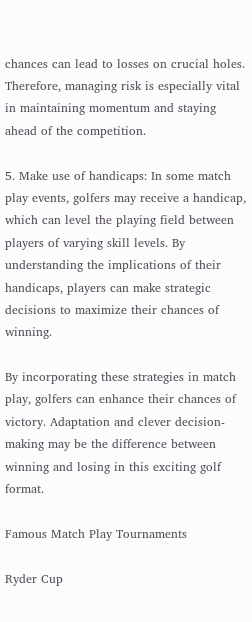chances can lead to losses on crucial holes. Therefore, managing risk is especially vital in maintaining momentum and staying ahead of the competition.

5. Make use of handicaps: In some match play events, golfers may receive a handicap, which can level the playing field between players of varying skill levels. By understanding the implications of their handicaps, players can make strategic decisions to maximize their chances of winning.

By incorporating these strategies in match play, golfers can enhance their chances of victory. Adaptation and clever decision-making may be the difference between winning and losing in this exciting golf format.

Famous Match Play Tournaments

Ryder Cup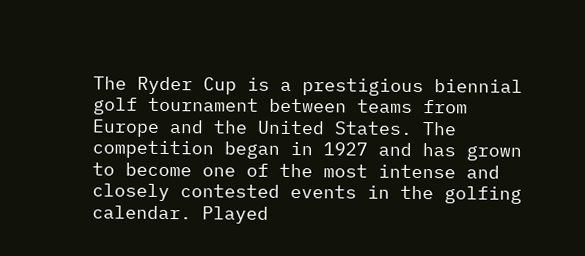The Ryder Cup is a prestigious biennial golf tournament between teams from Europe and the United States. The competition began in 1927 and has grown to become one of the most intense and closely contested events in the golfing calendar. Played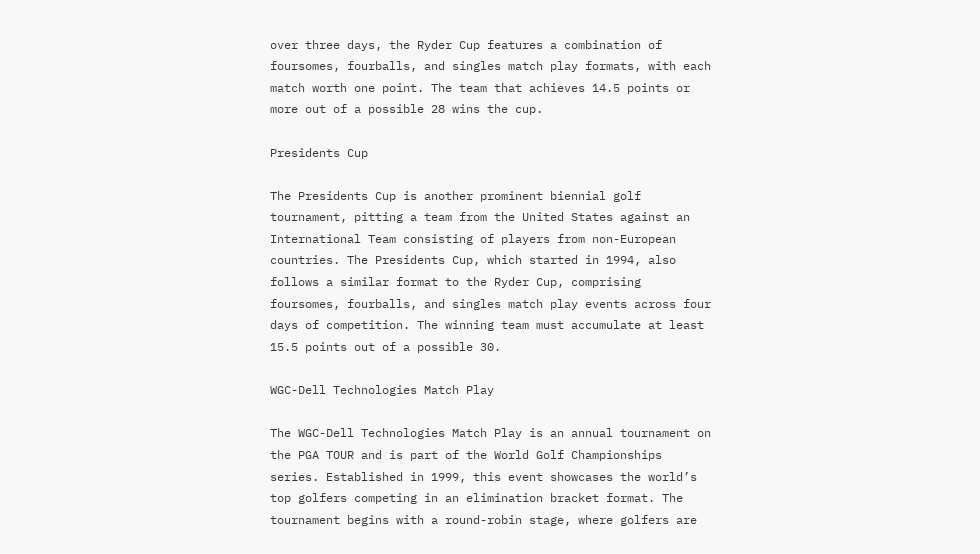over three days, the Ryder Cup features a combination of foursomes, fourballs, and singles match play formats, with each match worth one point. The team that achieves 14.5 points or more out of a possible 28 wins the cup.

Presidents Cup

The Presidents Cup is another prominent biennial golf tournament, pitting a team from the United States against an International Team consisting of players from non-European countries. The Presidents Cup, which started in 1994, also follows a similar format to the Ryder Cup, comprising foursomes, fourballs, and singles match play events across four days of competition. The winning team must accumulate at least 15.5 points out of a possible 30.

WGC-Dell Technologies Match Play

The WGC-Dell Technologies Match Play is an annual tournament on the PGA TOUR and is part of the World Golf Championships series. Established in 1999, this event showcases the world’s top golfers competing in an elimination bracket format. The tournament begins with a round-robin stage, where golfers are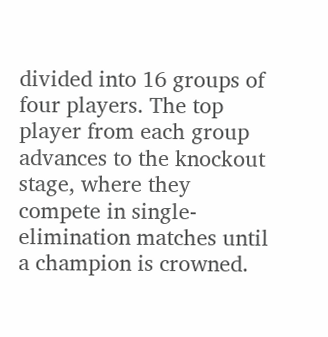divided into 16 groups of four players. The top player from each group advances to the knockout stage, where they compete in single-elimination matches until a champion is crowned.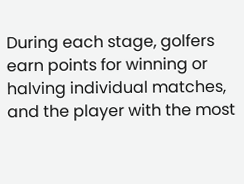During each stage, golfers earn points for winning or halving individual matches, and the player with the most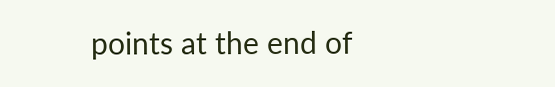points at the end of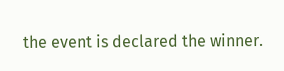the event is declared the winner.